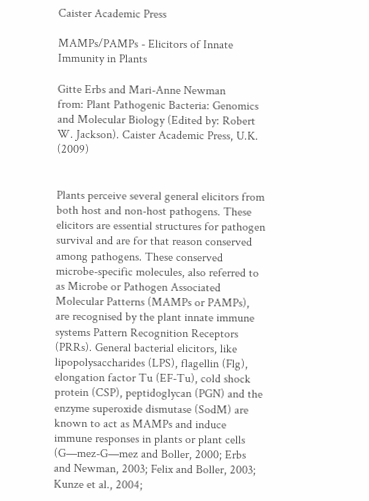Caister Academic Press

MAMPs/PAMPs - Elicitors of Innate Immunity in Plants

Gitte Erbs and Mari-Anne Newman
from: Plant Pathogenic Bacteria: Genomics and Molecular Biology (Edited by: Robert W. Jackson). Caister Academic Press, U.K. (2009)


Plants perceive several general elicitors from both host and non-host pathogens. These elicitors are essential structures for pathogen survival and are for that reason conserved among pathogens. These conserved microbe-specific molecules, also referred to as Microbe or Pathogen Associated Molecular Patterns (MAMPs or PAMPs), are recognised by the plant innate immune systems Pattern Recognition Receptors (PRRs). General bacterial elicitors, like lipopolysaccharides (LPS), flagellin (Flg), elongation factor Tu (EF-Tu), cold shock protein (CSP), peptidoglycan (PGN) and the enzyme superoxide dismutase (SodM) are known to act as MAMPs and induce immune responses in plants or plant cells (G—mez-G—mez and Boller, 2000; Erbs and Newman, 2003; Felix and Boller, 2003; Kunze et al., 2004;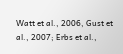Watt et al., 2006, Gust et al., 2007; Erbs et al.,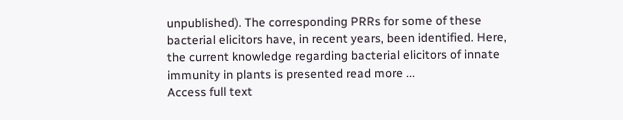unpublished). The corresponding PRRs for some of these bacterial elicitors have, in recent years, been identified. Here, the current knowledge regarding bacterial elicitors of innate immunity in plants is presented read more ...
Access full text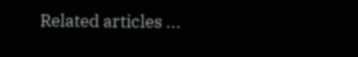Related articles ...